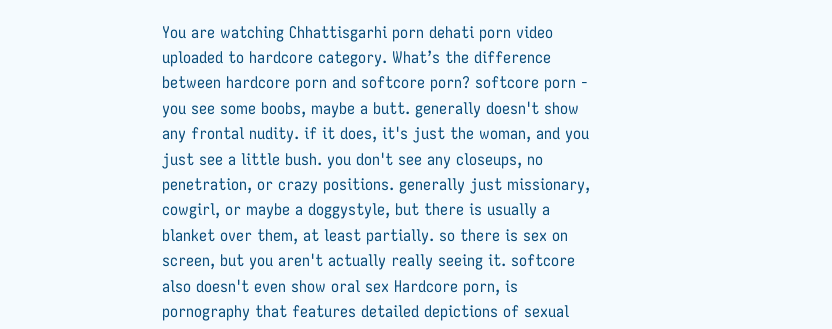You are watching Chhattisgarhi porn dehati porn video uploaded to hardcore category. What’s the difference between hardcore porn and softcore porn? softcore porn - you see some boobs, maybe a butt. generally doesn't show any frontal nudity. if it does, it's just the woman, and you just see a little bush. you don't see any closeups, no penetration, or crazy positions. generally just missionary, cowgirl, or maybe a doggystyle, but there is usually a blanket over them, at least partially. so there is sex on screen, but you aren't actually really seeing it. softcore also doesn't even show oral sex Hardcore porn, is pornography that features detailed depictions of sexual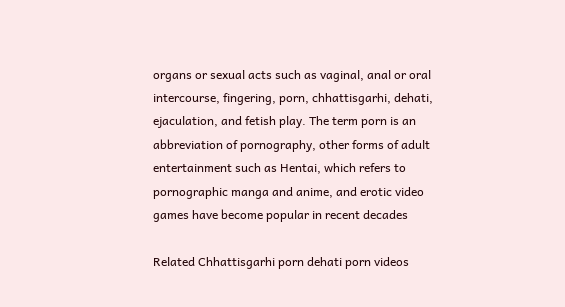organs or sexual acts such as vaginal, anal or oral intercourse, fingering, porn, chhattisgarhi, dehati, ejaculation, and fetish play. The term porn is an abbreviation of pornography, other forms of adult entertainment such as Hentai, which refers to pornographic manga and anime, and erotic video games have become popular in recent decades

Related Chhattisgarhi porn dehati porn videos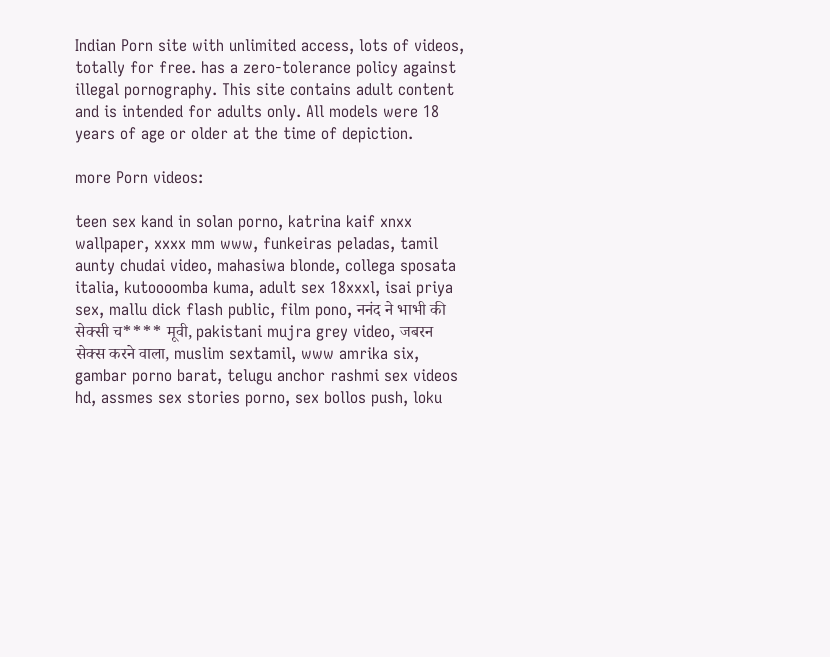Indian Porn site with unlimited access, lots of videos, totally for free. has a zero-tolerance policy against illegal pornography. This site contains adult content and is intended for adults only. All models were 18 years of age or older at the time of depiction.

more Porn videos:

teen sex kand in solan porno, katrina kaif xnxx wallpaper, xxxx mm www, funkeiras peladas, tamil aunty chudai video, mahasiwa blonde, collega sposata italia, kutoooomba kuma, adult sex 18xxxl, isai priya sex, mallu dick flash public, film pono, ननंद ने भाभी की सेक्सी च**** मूवी, pakistani mujra grey video, जबरन सेक्स करने वाला, muslim sextamil, www amrika six, gambar porno barat, telugu anchor rashmi sex videos hd, assmes sex stories porno, sex bollos push, loku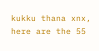kukku thana xnx, here are the 55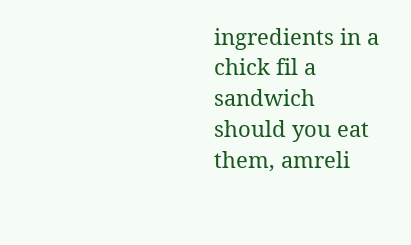ingredients in a chick fil a sandwich should you eat them, amreli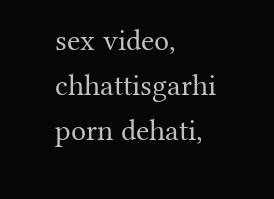sex video, chhattisgarhi porn dehati,